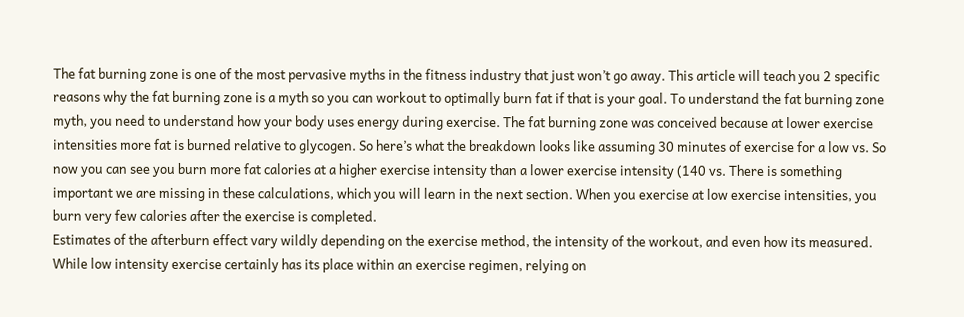The fat burning zone is one of the most pervasive myths in the fitness industry that just won’t go away. This article will teach you 2 specific reasons why the fat burning zone is a myth so you can workout to optimally burn fat if that is your goal. To understand the fat burning zone myth, you need to understand how your body uses energy during exercise. The fat burning zone was conceived because at lower exercise intensities more fat is burned relative to glycogen. So here’s what the breakdown looks like assuming 30 minutes of exercise for a low vs. So now you can see you burn more fat calories at a higher exercise intensity than a lower exercise intensity (140 vs. There is something important we are missing in these calculations, which you will learn in the next section. When you exercise at low exercise intensities, you burn very few calories after the exercise is completed.
Estimates of the afterburn effect vary wildly depending on the exercise method, the intensity of the workout, and even how its measured. While low intensity exercise certainly has its place within an exercise regimen, relying on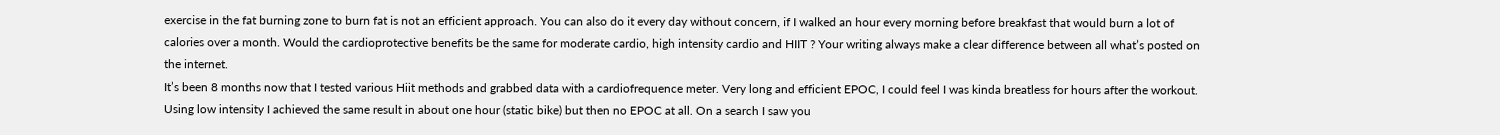exercise in the fat burning zone to burn fat is not an efficient approach. You can also do it every day without concern, if I walked an hour every morning before breakfast that would burn a lot of calories over a month. Would the cardioprotective benefits be the same for moderate cardio, high intensity cardio and HIIT ? Your writing always make a clear difference between all what’s posted on the internet.
It’s been 8 months now that I tested various Hiit methods and grabbed data with a cardiofrequence meter. Very long and efficient EPOC, I could feel I was kinda breatless for hours after the workout. Using low intensity I achieved the same result in about one hour (static bike) but then no EPOC at all. On a search I saw you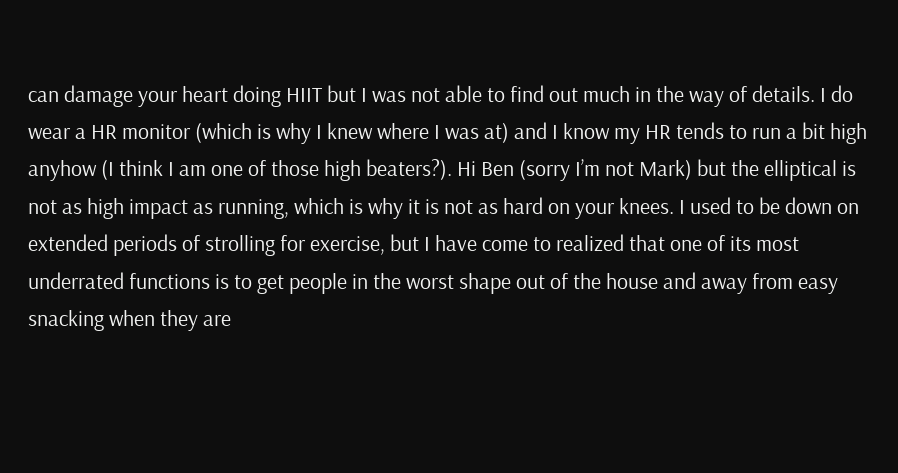can damage your heart doing HIIT but I was not able to find out much in the way of details. I do wear a HR monitor (which is why I knew where I was at) and I know my HR tends to run a bit high anyhow (I think I am one of those high beaters?). Hi Ben (sorry I’m not Mark) but the elliptical is not as high impact as running, which is why it is not as hard on your knees. I used to be down on extended periods of strolling for exercise, but I have come to realized that one of its most underrated functions is to get people in the worst shape out of the house and away from easy snacking when they are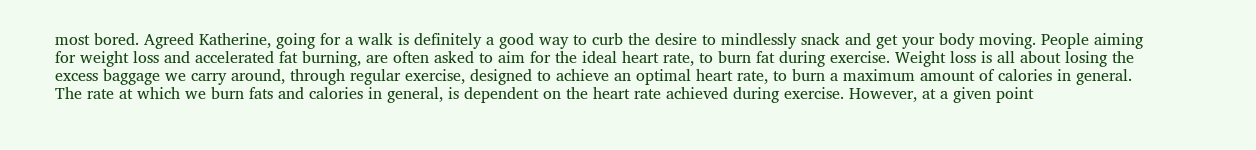most bored. Agreed Katherine, going for a walk is definitely a good way to curb the desire to mindlessly snack and get your body moving. People aiming for weight loss and accelerated fat burning, are often asked to aim for the ideal heart rate, to burn fat during exercise. Weight loss is all about losing the excess baggage we carry around, through regular exercise, designed to achieve an optimal heart rate, to burn a maximum amount of calories in general. The rate at which we burn fats and calories in general, is dependent on the heart rate achieved during exercise. However, at a given point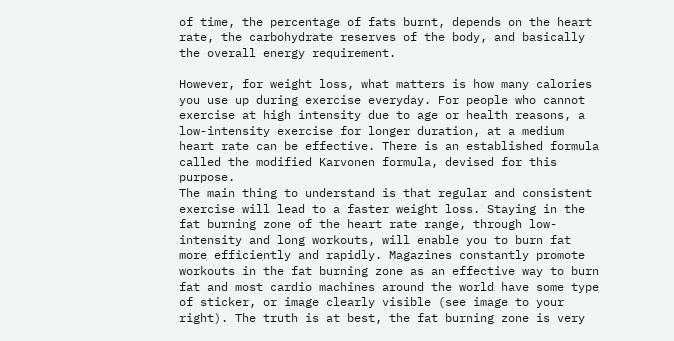of time, the percentage of fats burnt, depends on the heart rate, the carbohydrate reserves of the body, and basically the overall energy requirement.

However, for weight loss, what matters is how many calories you use up during exercise everyday. For people who cannot exercise at high intensity due to age or health reasons, a low-intensity exercise for longer duration, at a medium heart rate can be effective. There is an established formula called the modified Karvonen formula, devised for this purpose.
The main thing to understand is that regular and consistent exercise will lead to a faster weight loss. Staying in the fat burning zone of the heart rate range, through low-intensity and long workouts, will enable you to burn fat more efficiently and rapidly. Magazines constantly promote workouts in the fat burning zone as an effective way to burn fat and most cardio machines around the world have some type of sticker, or image clearly visible (see image to your right). The truth is at best, the fat burning zone is very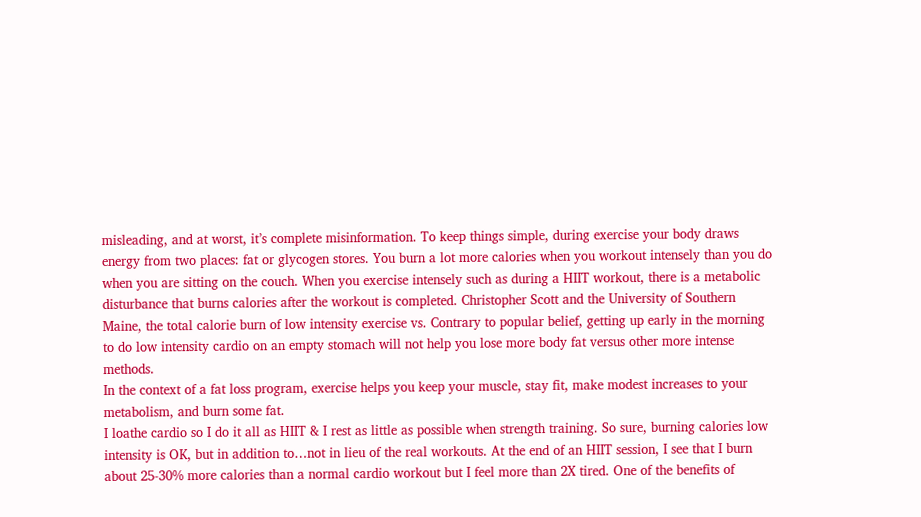misleading, and at worst, it’s complete misinformation. To keep things simple, during exercise your body draws energy from two places: fat or glycogen stores. You burn a lot more calories when you workout intensely than you do when you are sitting on the couch. When you exercise intensely such as during a HIIT workout, there is a metabolic disturbance that burns calories after the workout is completed. Christopher Scott and the University of Southern Maine, the total calorie burn of low intensity exercise vs. Contrary to popular belief, getting up early in the morning to do low intensity cardio on an empty stomach will not help you lose more body fat versus other more intense methods.
In the context of a fat loss program, exercise helps you keep your muscle, stay fit, make modest increases to your metabolism, and burn some fat.
I loathe cardio so I do it all as HIIT & I rest as little as possible when strength training. So sure, burning calories low intensity is OK, but in addition to…not in lieu of the real workouts. At the end of an HIIT session, I see that I burn about 25-30% more calories than a normal cardio workout but I feel more than 2X tired. One of the benefits of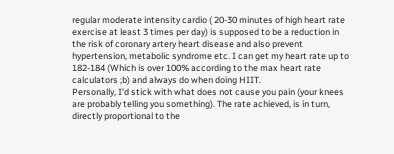regular moderate intensity cardio ( 20-30 minutes of high heart rate exercise at least 3 times per day) is supposed to be a reduction in the risk of coronary artery heart disease and also prevent hypertension, metabolic syndrome etc. I can get my heart rate up to 182-184 (Which is over 100% according to the max heart rate calculators ;b) and always do when doing HIIT.
Personally, I’d stick with what does not cause you pain (your knees are probably telling you something). The rate achieved, is in turn, directly proportional to the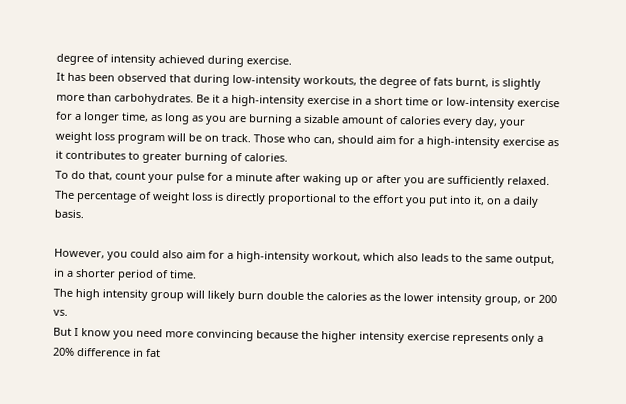degree of intensity achieved during exercise.
It has been observed that during low-intensity workouts, the degree of fats burnt, is slightly more than carbohydrates. Be it a high-intensity exercise in a short time or low-intensity exercise for a longer time, as long as you are burning a sizable amount of calories every day, your weight loss program will be on track. Those who can, should aim for a high-intensity exercise as it contributes to greater burning of calories.
To do that, count your pulse for a minute after waking up or after you are sufficiently relaxed.
The percentage of weight loss is directly proportional to the effort you put into it, on a daily basis.

However, you could also aim for a high-intensity workout, which also leads to the same output, in a shorter period of time.
The high intensity group will likely burn double the calories as the lower intensity group, or 200 vs.
But I know you need more convincing because the higher intensity exercise represents only a 20% difference in fat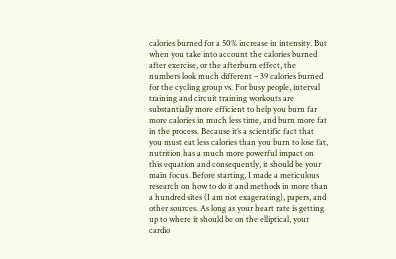calories burned for a 50% increase in intensity. But when you take into account the calories burned after exercise, or the afterburn effect, the numbers look much different – 39 calories burned for the cycling group vs. For busy people, interval training and circuit training workouts are substantially more efficient to help you burn far more calories in much less time, and burn more fat in the process. Because it’s a scientific fact that you must eat less calories than you burn to lose fat, nutrition has a much more powerful impact on this equation and consequently, it should be your main focus. Before starting, I made a meticulous research on how to do it and methods in more than a hundred sites (I am not exagerating), papers, and other sources. As long as your heart rate is getting up to where it should be on the elliptical, your cardio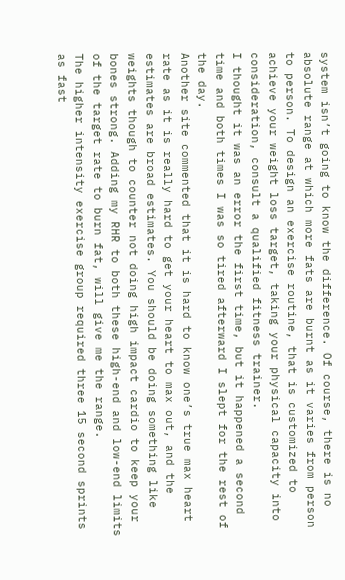system isn’t going to know the difference. Of course, there is no absolute range at which more fats are burnt as it varies from person to person. To design an exercise routine, that is customized to achieve your weight loss target, taking your physical capacity into consideration, consult a qualified fitness trainer.
I thought it was an error the first time, but it happened a second time and both times I was so tired afterward I slept for the rest of the day.
Another site commented that it is hard to know one’s true max heart rate as it is really hard to get your heart to max out, and the estimates are broad estimates. You should be doing something like weights though to counter not doing high impact cardio to keep your bones strong. Adding my RHR to both these high-end and low-end limits of the target rate to burn fat, will give me the range.
The higher intensity exercise group required three 15 second sprints as fast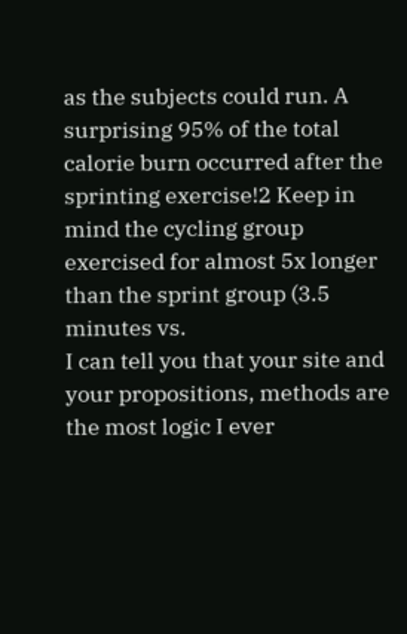as the subjects could run. A surprising 95% of the total calorie burn occurred after the sprinting exercise!2 Keep in mind the cycling group exercised for almost 5x longer than the sprint group (3.5 minutes vs.
I can tell you that your site and your propositions, methods are the most logic I ever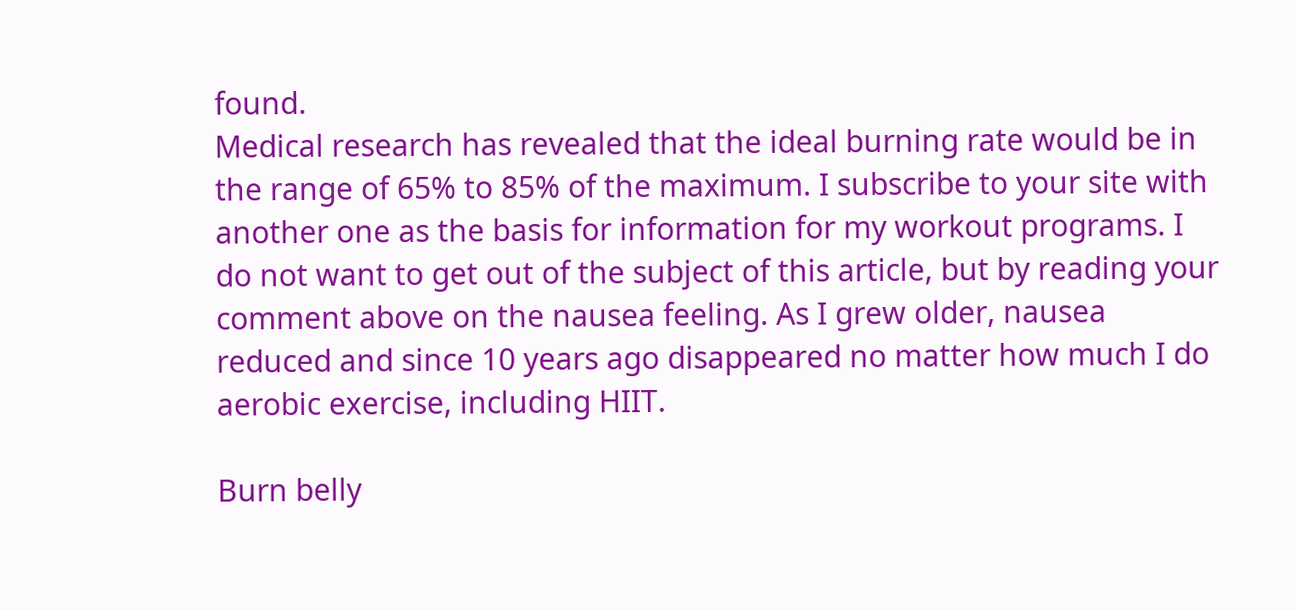found.
Medical research has revealed that the ideal burning rate would be in the range of 65% to 85% of the maximum. I subscribe to your site with another one as the basis for information for my workout programs. I do not want to get out of the subject of this article, but by reading your comment above on the nausea feeling. As I grew older, nausea reduced and since 10 years ago disappeared no matter how much I do aerobic exercise, including HIIT.

Burn belly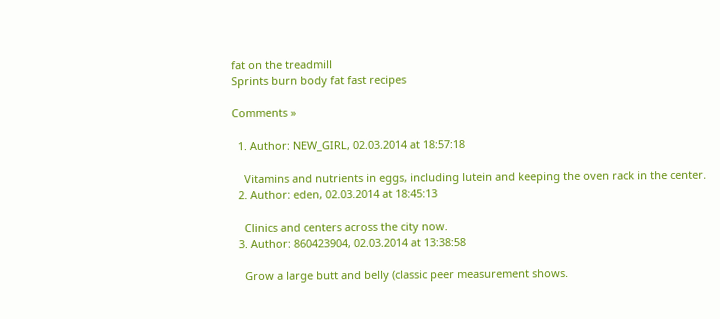fat on the treadmill
Sprints burn body fat fast recipes

Comments »

  1. Author: NEW_GIRL, 02.03.2014 at 18:57:18

    Vitamins and nutrients in eggs, including lutein and keeping the oven rack in the center.
  2. Author: eden, 02.03.2014 at 18:45:13

    Clinics and centers across the city now.
  3. Author: 860423904, 02.03.2014 at 13:38:58

    Grow a large butt and belly (classic peer measurement shows.